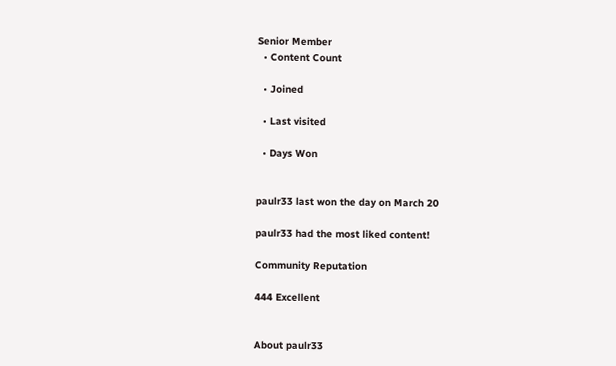Senior Member
  • Content Count

  • Joined

  • Last visited

  • Days Won


paulr33 last won the day on March 20

paulr33 had the most liked content!

Community Reputation

444 Excellent


About paulr33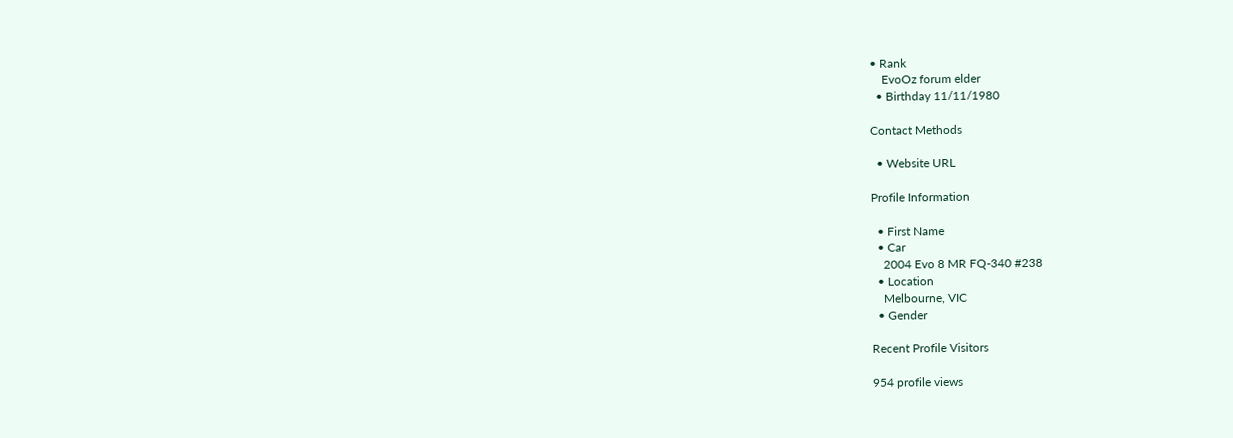• Rank
    EvoOz forum elder
  • Birthday 11/11/1980

Contact Methods

  • Website URL

Profile Information

  • First Name
  • Car
    2004 Evo 8 MR FQ-340 #238
  • Location
    Melbourne, VIC
  • Gender

Recent Profile Visitors

954 profile views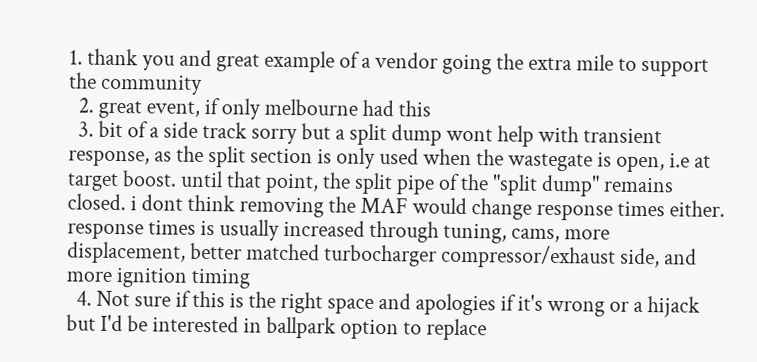1. thank you and great example of a vendor going the extra mile to support the community
  2. great event, if only melbourne had this
  3. bit of a side track sorry but a split dump wont help with transient response, as the split section is only used when the wastegate is open, i.e at target boost. until that point, the split pipe of the "split dump" remains closed. i dont think removing the MAF would change response times either. response times is usually increased through tuning, cams, more displacement, better matched turbocharger compressor/exhaust side, and more ignition timing
  4. Not sure if this is the right space and apologies if it's wrong or a hijack but I'd be interested in ballpark option to replace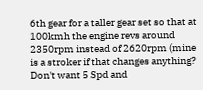6th gear for a taller gear set so that at 100kmh the engine revs around 2350rpm instead of 2620rpm (mine is a stroker if that changes anything? Don't want 5 Spd and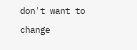don't want to change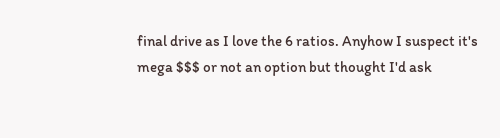final drive as I love the 6 ratios. Anyhow I suspect it's mega $$$ or not an option but thought I'd ask